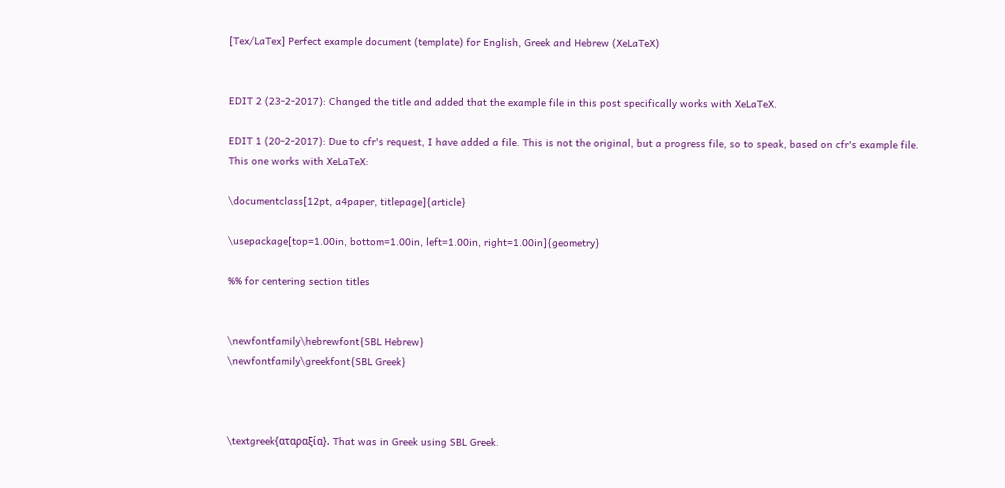[Tex/LaTex] Perfect example document (template) for English, Greek and Hebrew (XeLaTeX)


EDIT 2 (23-2-2017): Changed the title and added that the example file in this post specifically works with XeLaTeX.

EDIT 1 (20-2-2017): Due to cfr's request, I have added a file. This is not the original, but a progress file, so to speak, based on cfr's example file. This one works with XeLaTeX:

\documentclass[12pt, a4paper, titlepage]{article}

\usepackage[top=1.00in, bottom=1.00in, left=1.00in, right=1.00in]{geometry}

%% for centering section titles


\newfontfamily\hebrewfont{SBL Hebrew}
\newfontfamily\greekfont{SBL Greek}



\textgreek{αταραξία}. That was in Greek using SBL Greek.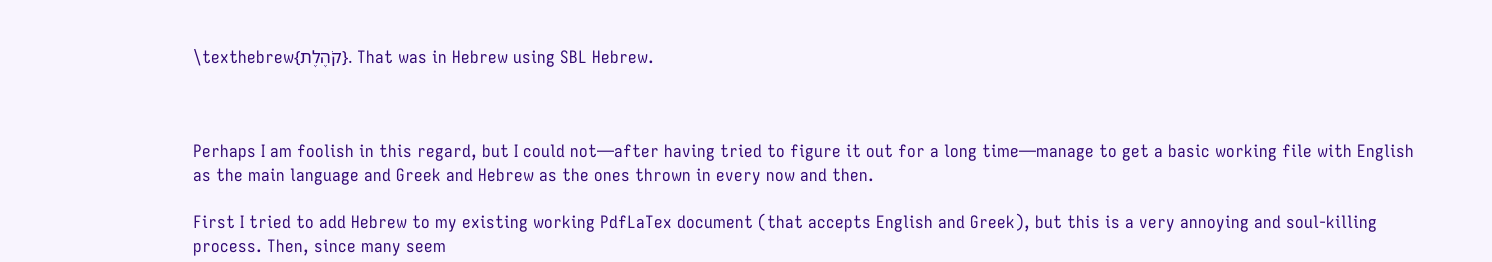\texthebrew{קֹהֶלֶת}. That was in Hebrew using SBL Hebrew.



Perhaps I am foolish in this regard, but I could not—after having tried to figure it out for a long time—manage to get a basic working file with English as the main language and Greek and Hebrew as the ones thrown in every now and then.

First I tried to add Hebrew to my existing working PdfLaTex document (that accepts English and Greek), but this is a very annoying and soul-killing process. Then, since many seem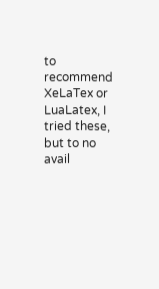to recommend XeLaTex or LuaLatex, I tried these, but to no avail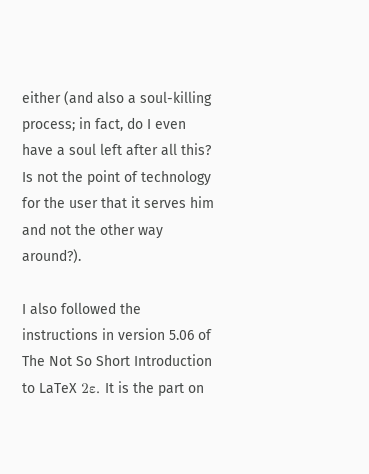either (and also a soul-killing process; in fact, do I even have a soul left after all this? Is not the point of technology for the user that it serves him and not the other way around?).

I also followed the instructions in version 5.06 of The Not So Short Introduction to LaTeX 2ε. It is the part on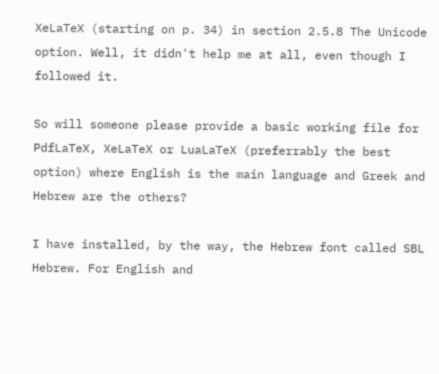XeLaTeX (starting on p. 34) in section 2.5.8 The Unicode option. Well, it didn't help me at all, even though I followed it.

So will someone please provide a basic working file for PdfLaTeX, XeLaTeX or LuaLaTeX (preferrably the best option) where English is the main language and Greek and Hebrew are the others?

I have installed, by the way, the Hebrew font called SBL Hebrew. For English and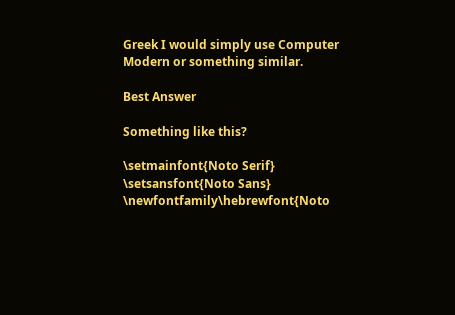Greek I would simply use Computer Modern or something similar.

Best Answer

Something like this?

\setmainfont{Noto Serif}
\setsansfont{Noto Sans}
\newfontfamily\hebrewfont{Noto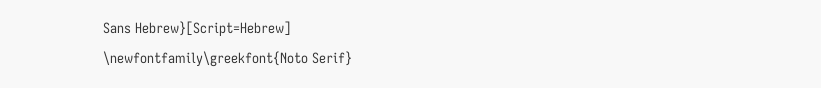Sans Hebrew}[Script=Hebrew]
\newfontfamily\greekfont{Noto Serif}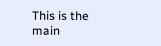This is the main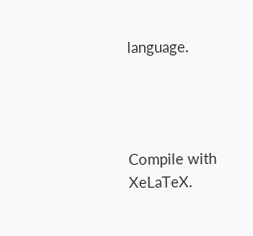language.




Compile with XeLaTeX.